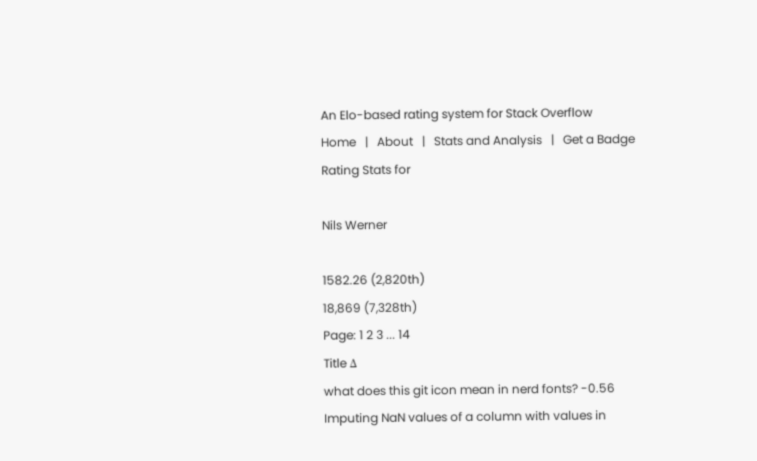An Elo-based rating system for Stack Overflow
Home   |   About   |   Stats and Analysis   |   Get a Badge
Rating Stats for

Nils Werner

1582.26 (2,820th)
18,869 (7,328th)
Page: 1 2 3 ... 14
Title Δ
what does this git icon mean in nerd fonts? -0.56
Imputing NaN values of a column with values in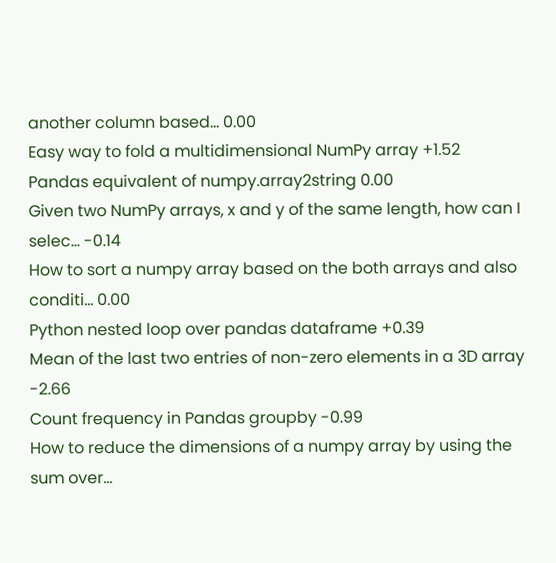another column based... 0.00
Easy way to fold a multidimensional NumPy array +1.52
Pandas equivalent of numpy.array2string 0.00
Given two NumPy arrays, x and y of the same length, how can I selec... -0.14
How to sort a numpy array based on the both arrays and also conditi... 0.00
Python nested loop over pandas dataframe +0.39
Mean of the last two entries of non-zero elements in a 3D array -2.66
Count frequency in Pandas groupby -0.99
How to reduce the dimensions of a numpy array by using the sum over...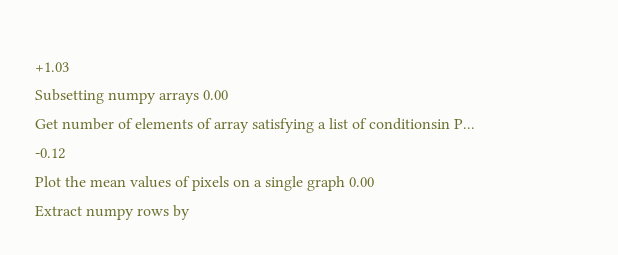+1.03
Subsetting numpy arrays 0.00
Get number of elements of array satisfying a list of conditionsin P... -0.12
Plot the mean values of pixels on a single graph 0.00
Extract numpy rows by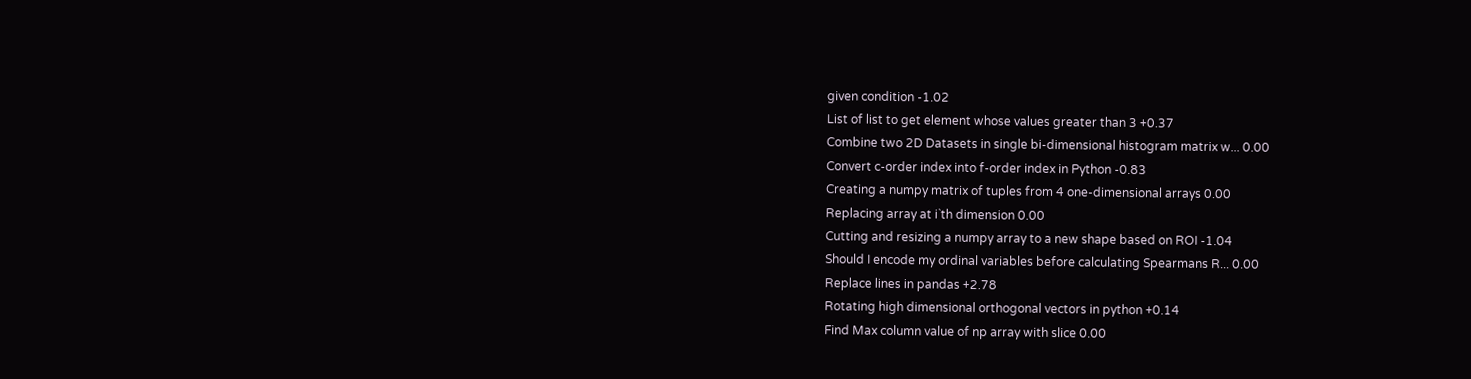given condition -1.02
List of list to get element whose values greater than 3 +0.37
Combine two 2D Datasets in single bi-dimensional histogram matrix w... 0.00
Convert c-order index into f-order index in Python -0.83
Creating a numpy matrix of tuples from 4 one-dimensional arrays 0.00
Replacing array at i`th dimension 0.00
Cutting and resizing a numpy array to a new shape based on ROI -1.04
Should I encode my ordinal variables before calculating Spearmans R... 0.00
Replace lines in pandas +2.78
Rotating high dimensional orthogonal vectors in python +0.14
Find Max column value of np array with slice 0.00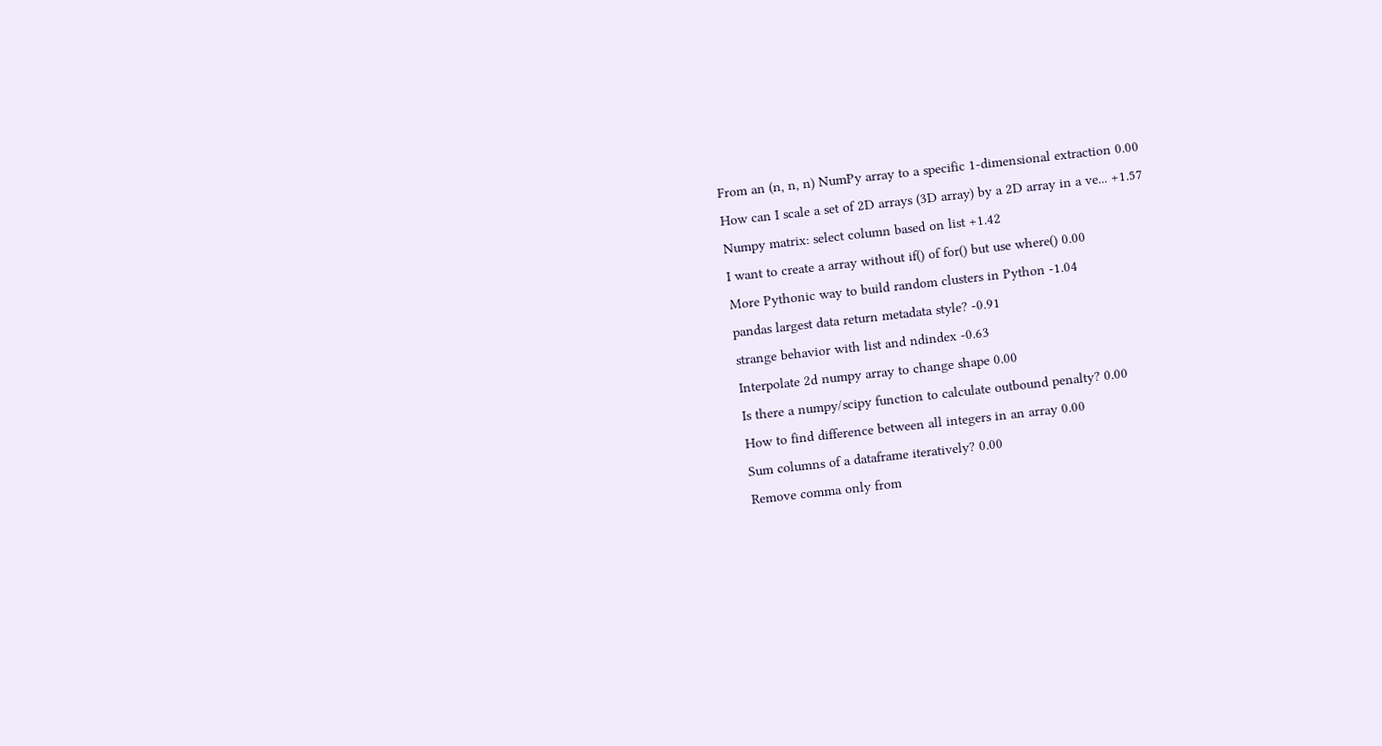From an (n, n, n) NumPy array to a specific 1-dimensional extraction 0.00
How can I scale a set of 2D arrays (3D array) by a 2D array in a ve... +1.57
Numpy matrix: select column based on list +1.42
I want to create a array without if() of for() but use where() 0.00
More Pythonic way to build random clusters in Python -1.04
pandas largest data return metadata style? -0.91
strange behavior with list and ndindex -0.63
Interpolate 2d numpy array to change shape 0.00
Is there a numpy/scipy function to calculate outbound penalty? 0.00
How to find difference between all integers in an array 0.00
Sum columns of a dataframe iteratively? 0.00
Remove comma only from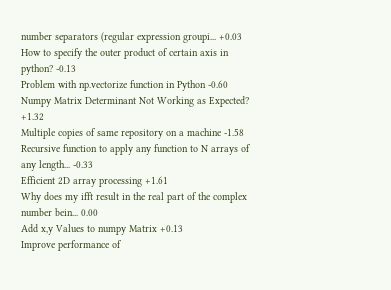number separators (regular expression groupi... +0.03
How to specify the outer product of certain axis in python? -0.13
Problem with np.vectorize function in Python -0.60
Numpy Matrix Determinant Not Working as Expected? +1.32
Multiple copies of same repository on a machine -1.58
Recursive function to apply any function to N arrays of any length... -0.33
Efficient 2D array processing +1.61
Why does my ifft result in the real part of the complex number bein... 0.00
Add x,y Values to numpy Matrix +0.13
Improve performance of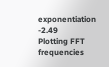exponentiation -2.49
Plotting FFT frequencies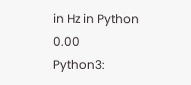in Hz in Python 0.00
Python3: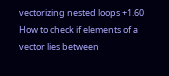vectorizing nested loops +1.60
How to check if elements of a vector lies between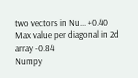two vectors in Nu... +0.40
Max value per diagonal in 2d array -0.84
Numpy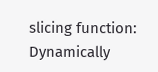slicing function: Dynamically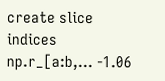create slice indices np.r_[a:b,... -1.06